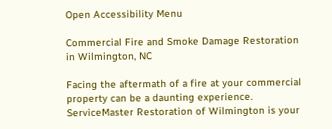Open Accessibility Menu

Commercial Fire and Smoke Damage Restoration in Wilmington, NC

Facing the aftermath of a fire at your commercial property can be a daunting experience. ServiceMaster Restoration of Wilmington is your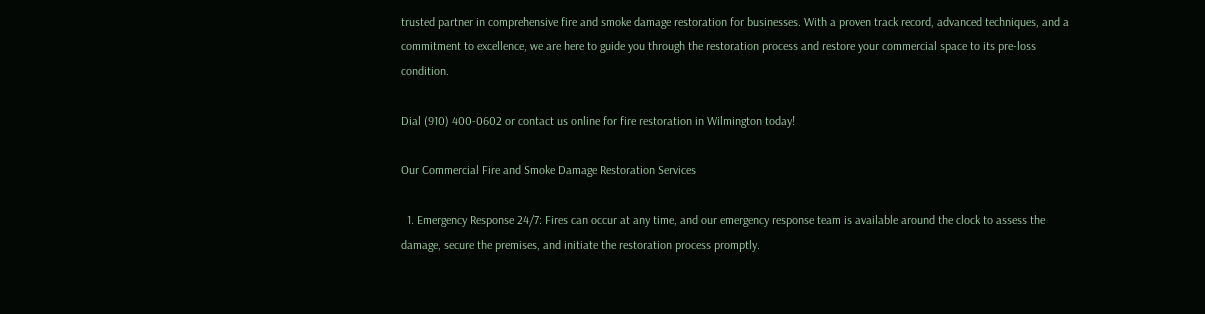trusted partner in comprehensive fire and smoke damage restoration for businesses. With a proven track record, advanced techniques, and a commitment to excellence, we are here to guide you through the restoration process and restore your commercial space to its pre-loss condition.

Dial (910) 400-0602 or contact us online for fire restoration in Wilmington today!

Our Commercial Fire and Smoke Damage Restoration Services

  1. Emergency Response 24/7: Fires can occur at any time, and our emergency response team is available around the clock to assess the damage, secure the premises, and initiate the restoration process promptly.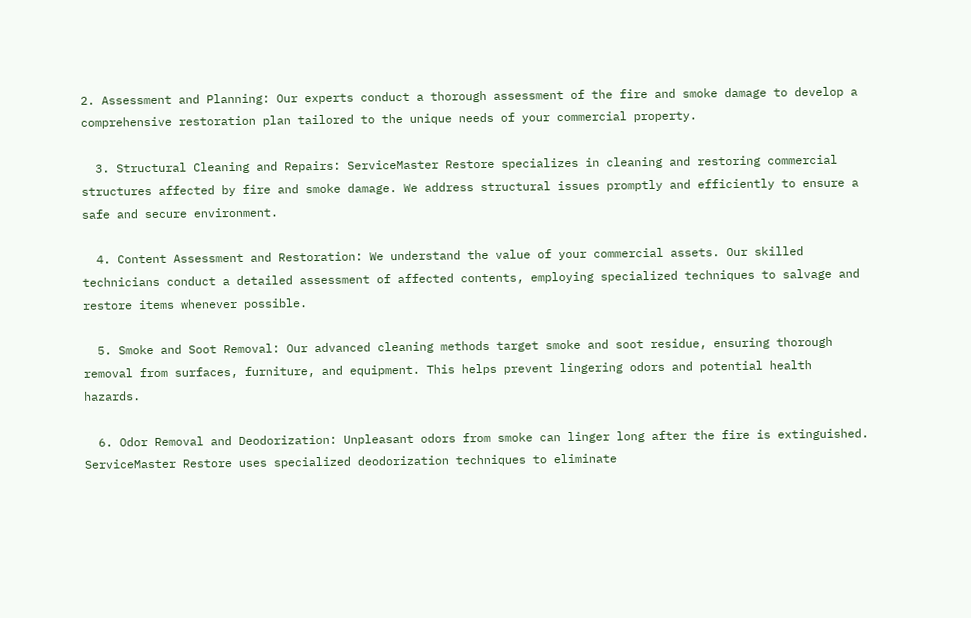2. Assessment and Planning: Our experts conduct a thorough assessment of the fire and smoke damage to develop a comprehensive restoration plan tailored to the unique needs of your commercial property.

  3. Structural Cleaning and Repairs: ServiceMaster Restore specializes in cleaning and restoring commercial structures affected by fire and smoke damage. We address structural issues promptly and efficiently to ensure a safe and secure environment.

  4. Content Assessment and Restoration: We understand the value of your commercial assets. Our skilled technicians conduct a detailed assessment of affected contents, employing specialized techniques to salvage and restore items whenever possible.

  5. Smoke and Soot Removal: Our advanced cleaning methods target smoke and soot residue, ensuring thorough removal from surfaces, furniture, and equipment. This helps prevent lingering odors and potential health hazards.

  6. Odor Removal and Deodorization: Unpleasant odors from smoke can linger long after the fire is extinguished. ServiceMaster Restore uses specialized deodorization techniques to eliminate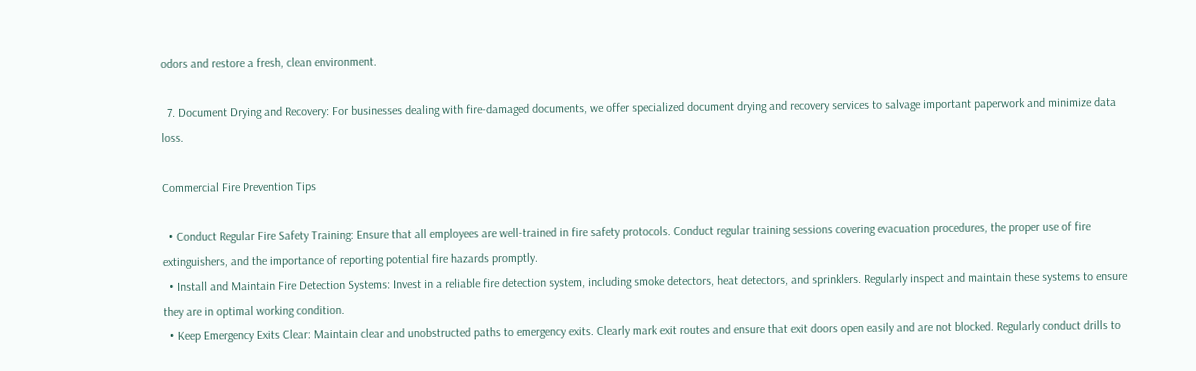odors and restore a fresh, clean environment.

  7. Document Drying and Recovery: For businesses dealing with fire-damaged documents, we offer specialized document drying and recovery services to salvage important paperwork and minimize data loss.

Commercial Fire Prevention Tips

  • Conduct Regular Fire Safety Training: Ensure that all employees are well-trained in fire safety protocols. Conduct regular training sessions covering evacuation procedures, the proper use of fire extinguishers, and the importance of reporting potential fire hazards promptly.
  • Install and Maintain Fire Detection Systems: Invest in a reliable fire detection system, including smoke detectors, heat detectors, and sprinklers. Regularly inspect and maintain these systems to ensure they are in optimal working condition.
  • Keep Emergency Exits Clear: Maintain clear and unobstructed paths to emergency exits. Clearly mark exit routes and ensure that exit doors open easily and are not blocked. Regularly conduct drills to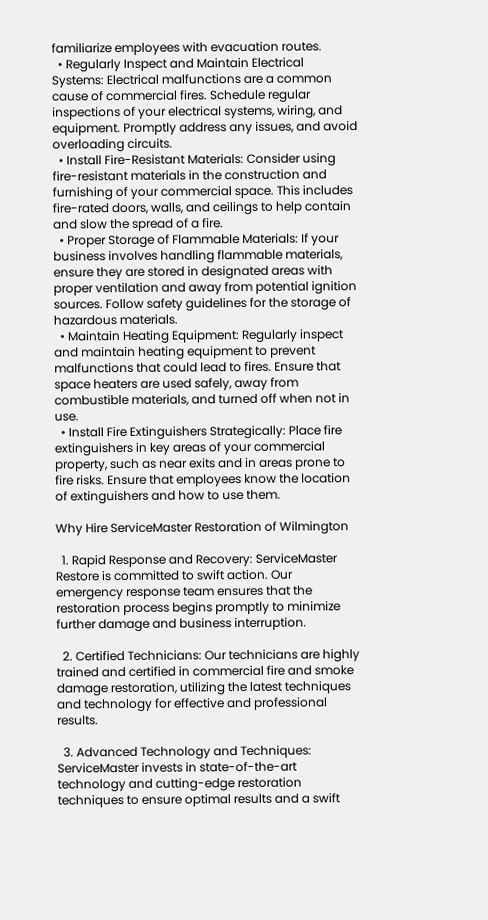familiarize employees with evacuation routes.
  • Regularly Inspect and Maintain Electrical Systems: Electrical malfunctions are a common cause of commercial fires. Schedule regular inspections of your electrical systems, wiring, and equipment. Promptly address any issues, and avoid overloading circuits.
  • Install Fire-Resistant Materials: Consider using fire-resistant materials in the construction and furnishing of your commercial space. This includes fire-rated doors, walls, and ceilings to help contain and slow the spread of a fire.
  • Proper Storage of Flammable Materials: If your business involves handling flammable materials, ensure they are stored in designated areas with proper ventilation and away from potential ignition sources. Follow safety guidelines for the storage of hazardous materials.
  • Maintain Heating Equipment: Regularly inspect and maintain heating equipment to prevent malfunctions that could lead to fires. Ensure that space heaters are used safely, away from combustible materials, and turned off when not in use.
  • Install Fire Extinguishers Strategically: Place fire extinguishers in key areas of your commercial property, such as near exits and in areas prone to fire risks. Ensure that employees know the location of extinguishers and how to use them.

Why Hire ServiceMaster Restoration of Wilmington

  1. Rapid Response and Recovery: ServiceMaster Restore is committed to swift action. Our emergency response team ensures that the restoration process begins promptly to minimize further damage and business interruption.

  2. Certified Technicians: Our technicians are highly trained and certified in commercial fire and smoke damage restoration, utilizing the latest techniques and technology for effective and professional results.

  3. Advanced Technology and Techniques: ServiceMaster invests in state-of-the-art technology and cutting-edge restoration techniques to ensure optimal results and a swift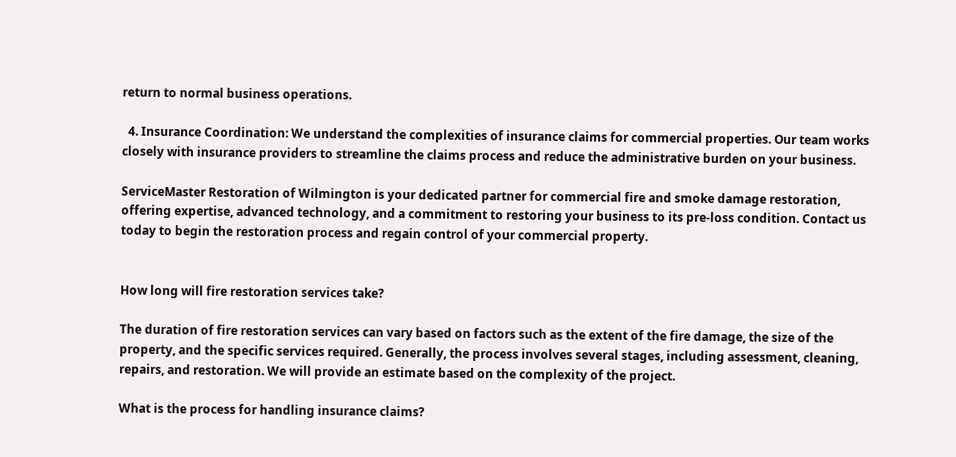return to normal business operations.

  4. Insurance Coordination: We understand the complexities of insurance claims for commercial properties. Our team works closely with insurance providers to streamline the claims process and reduce the administrative burden on your business.

ServiceMaster Restoration of Wilmington is your dedicated partner for commercial fire and smoke damage restoration, offering expertise, advanced technology, and a commitment to restoring your business to its pre-loss condition. Contact us today to begin the restoration process and regain control of your commercial property.


How long will fire restoration services take?

The duration of fire restoration services can vary based on factors such as the extent of the fire damage, the size of the property, and the specific services required. Generally, the process involves several stages, including assessment, cleaning, repairs, and restoration. We will provide an estimate based on the complexity of the project.

What is the process for handling insurance claims?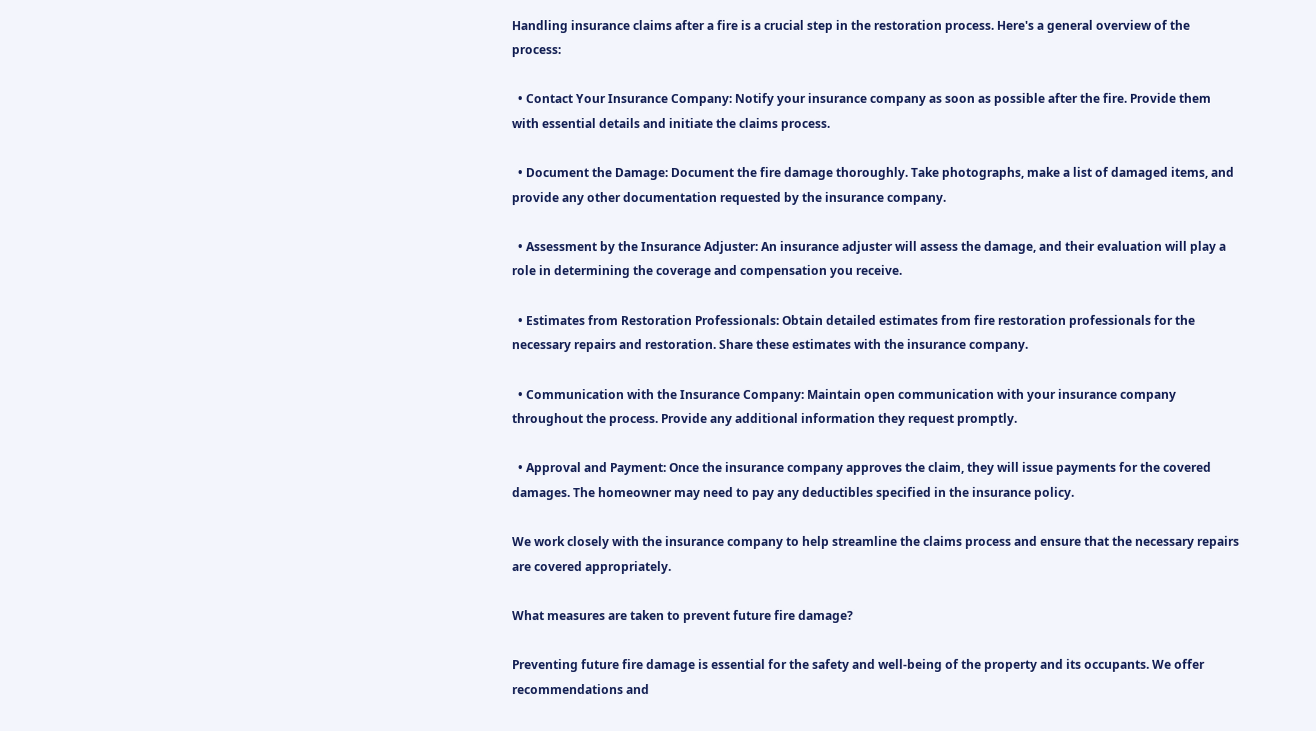Handling insurance claims after a fire is a crucial step in the restoration process. Here's a general overview of the process:

  • Contact Your Insurance Company: Notify your insurance company as soon as possible after the fire. Provide them with essential details and initiate the claims process.

  • Document the Damage: Document the fire damage thoroughly. Take photographs, make a list of damaged items, and provide any other documentation requested by the insurance company.

  • Assessment by the Insurance Adjuster: An insurance adjuster will assess the damage, and their evaluation will play a role in determining the coverage and compensation you receive.

  • Estimates from Restoration Professionals: Obtain detailed estimates from fire restoration professionals for the necessary repairs and restoration. Share these estimates with the insurance company.

  • Communication with the Insurance Company: Maintain open communication with your insurance company throughout the process. Provide any additional information they request promptly.

  • Approval and Payment: Once the insurance company approves the claim, they will issue payments for the covered damages. The homeowner may need to pay any deductibles specified in the insurance policy.

We work closely with the insurance company to help streamline the claims process and ensure that the necessary repairs are covered appropriately.

What measures are taken to prevent future fire damage?

Preventing future fire damage is essential for the safety and well-being of the property and its occupants. We offer recommendations and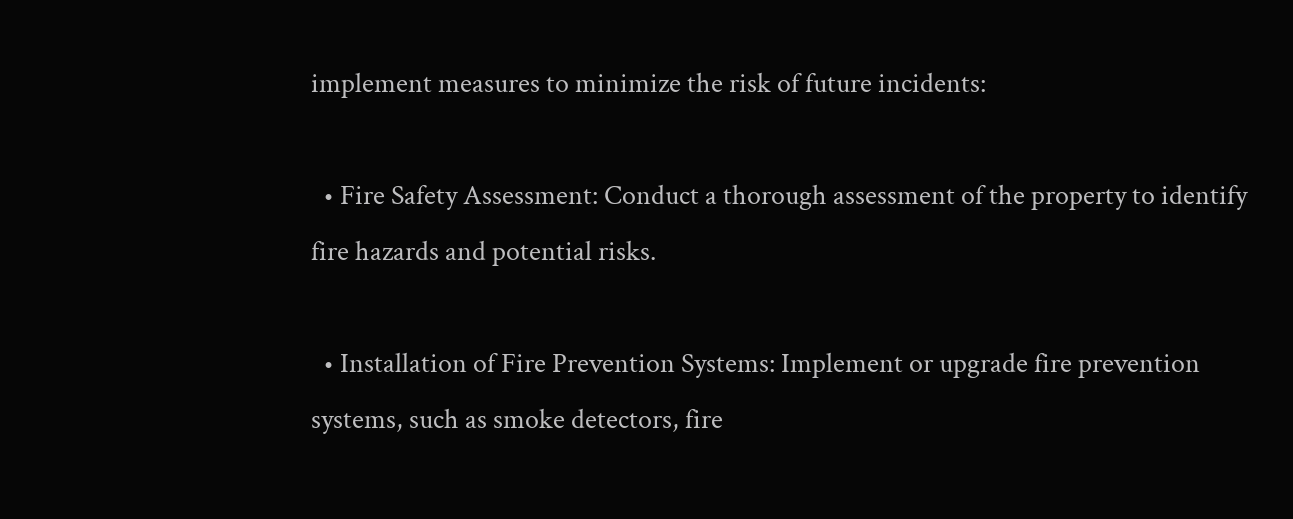implement measures to minimize the risk of future incidents:

  • Fire Safety Assessment: Conduct a thorough assessment of the property to identify fire hazards and potential risks.

  • Installation of Fire Prevention Systems: Implement or upgrade fire prevention systems, such as smoke detectors, fire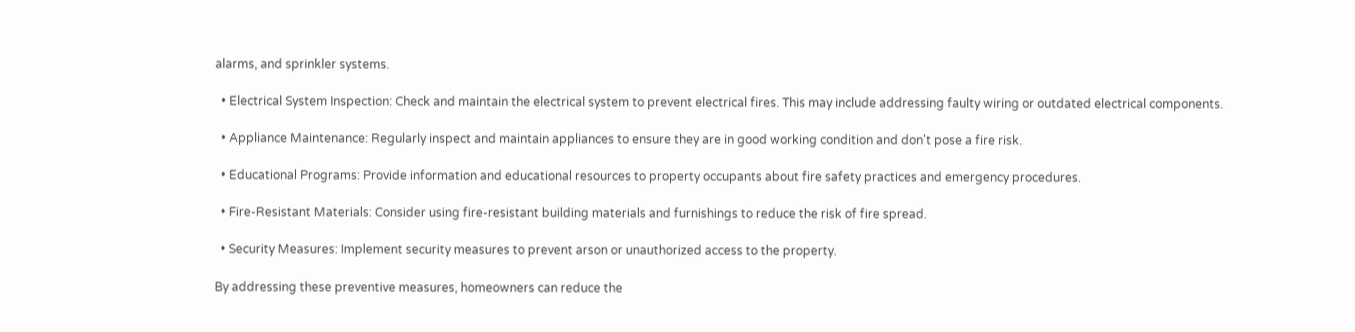alarms, and sprinkler systems.

  • Electrical System Inspection: Check and maintain the electrical system to prevent electrical fires. This may include addressing faulty wiring or outdated electrical components.

  • Appliance Maintenance: Regularly inspect and maintain appliances to ensure they are in good working condition and don't pose a fire risk.

  • Educational Programs: Provide information and educational resources to property occupants about fire safety practices and emergency procedures.

  • Fire-Resistant Materials: Consider using fire-resistant building materials and furnishings to reduce the risk of fire spread.

  • Security Measures: Implement security measures to prevent arson or unauthorized access to the property.

By addressing these preventive measures, homeowners can reduce the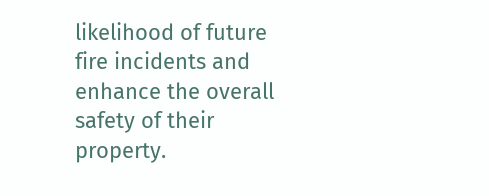likelihood of future fire incidents and enhance the overall safety of their property.